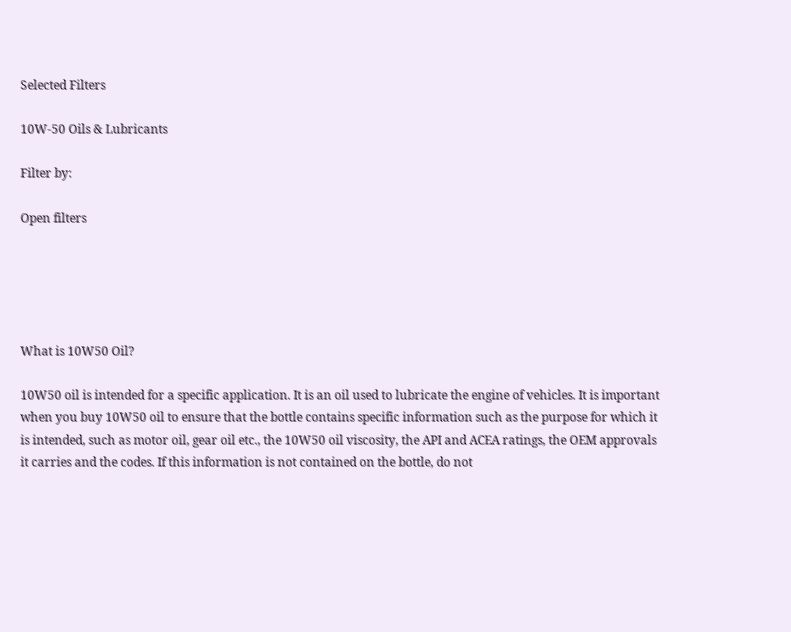Selected Filters

10W-50 Oils & Lubricants

Filter by:

Open filters





What is 10W50 Oil?

10W50 oil is intended for a specific application. It is an oil used to lubricate the engine of vehicles. It is important when you buy 10W50 oil to ensure that the bottle contains specific information such as the purpose for which it is intended, such as motor oil, gear oil etc., the 10W50 oil viscosity, the API and ACEA ratings, the OEM approvals it carries and the codes. If this information is not contained on the bottle, do not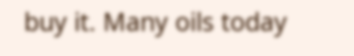buy it. Many oils today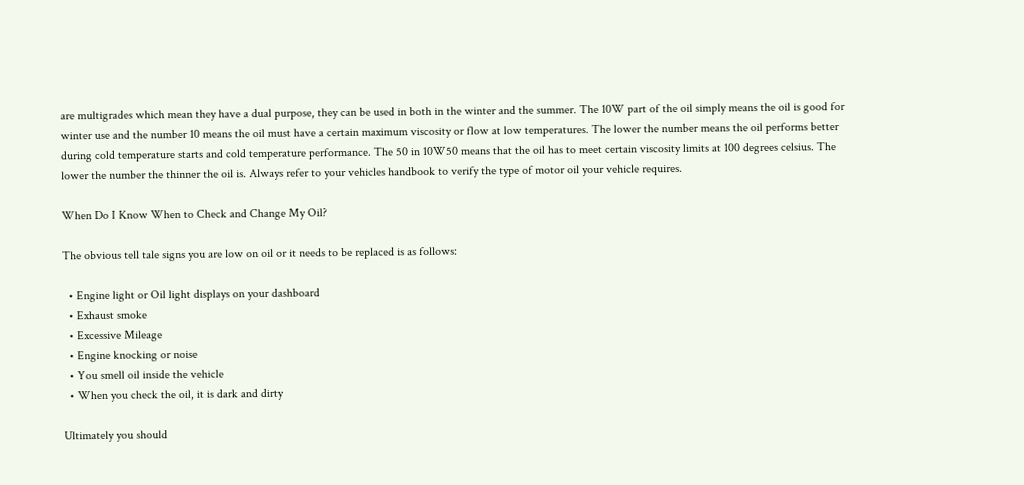are multigrades which mean they have a dual purpose, they can be used in both in the winter and the summer. The 10W part of the oil simply means the oil is good for winter use and the number 10 means the oil must have a certain maximum viscosity or flow at low temperatures. The lower the number means the oil performs better during cold temperature starts and cold temperature performance. The 50 in 10W50 means that the oil has to meet certain viscosity limits at 100 degrees celsius. The lower the number the thinner the oil is. Always refer to your vehicles handbook to verify the type of motor oil your vehicle requires.

When Do I Know When to Check and Change My Oil?

The obvious tell tale signs you are low on oil or it needs to be replaced is as follows:

  • Engine light or Oil light displays on your dashboard
  • Exhaust smoke
  • Excessive Mileage
  • Engine knocking or noise
  • You smell oil inside the vehicle
  • When you check the oil, it is dark and dirty

Ultimately you should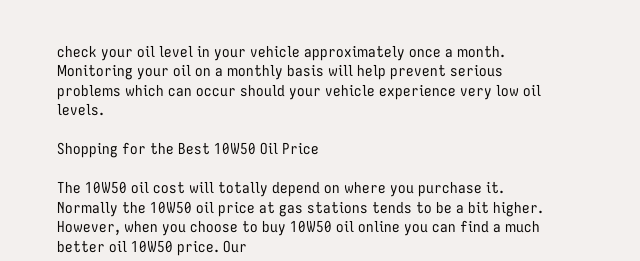check your oil level in your vehicle approximately once a month. Monitoring your oil on a monthly basis will help prevent serious problems which can occur should your vehicle experience very low oil levels.

Shopping for the Best 10W50 Oil Price

The 10W50 oil cost will totally depend on where you purchase it. Normally the 10W50 oil price at gas stations tends to be a bit higher. However, when you choose to buy 10W50 oil online you can find a much better oil 10W50 price. Our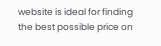website is ideal for finding the best possible price on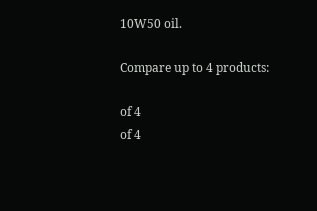10W50 oil.

Compare up to 4 products:

of 4
of 4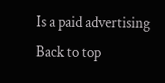Is a paid advertising
Back to top